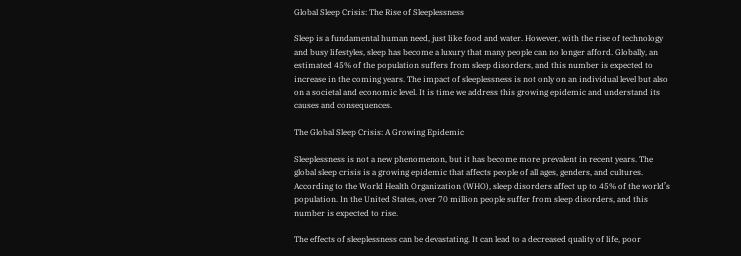Global Sleep Crisis: The Rise of Sleeplessness

Sleep is a fundamental human need, just like food and water. However, with the rise of technology and busy lifestyles, sleep has become a luxury that many people can no longer afford. Globally, an estimated 45% of the population suffers from sleep disorders, and this number is expected to increase in the coming years. The impact of sleeplessness is not only on an individual level but also on a societal and economic level. It is time we address this growing epidemic and understand its causes and consequences.

The Global Sleep Crisis: A Growing Epidemic

Sleeplessness is not a new phenomenon, but it has become more prevalent in recent years. The global sleep crisis is a growing epidemic that affects people of all ages, genders, and cultures. According to the World Health Organization (WHO), sleep disorders affect up to 45% of the world’s population. In the United States, over 70 million people suffer from sleep disorders, and this number is expected to rise.

The effects of sleeplessness can be devastating. It can lead to a decreased quality of life, poor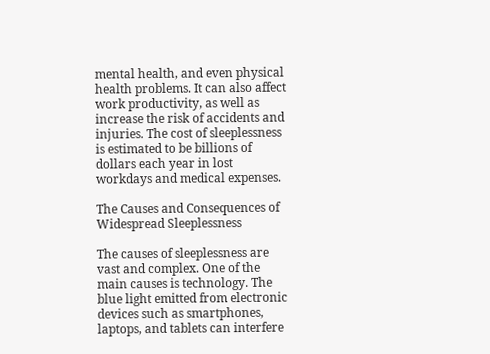mental health, and even physical health problems. It can also affect work productivity, as well as increase the risk of accidents and injuries. The cost of sleeplessness is estimated to be billions of dollars each year in lost workdays and medical expenses.

The Causes and Consequences of Widespread Sleeplessness

The causes of sleeplessness are vast and complex. One of the main causes is technology. The blue light emitted from electronic devices such as smartphones, laptops, and tablets can interfere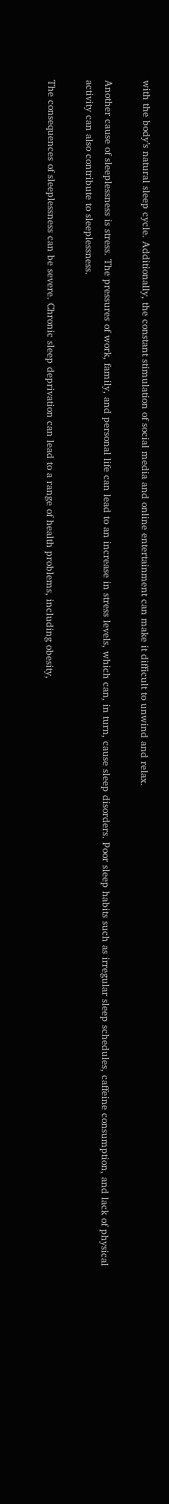with the body’s natural sleep cycle. Additionally, the constant stimulation of social media and online entertainment can make it difficult to unwind and relax.

Another cause of sleeplessness is stress. The pressures of work, family, and personal life can lead to an increase in stress levels, which can, in turn, cause sleep disorders. Poor sleep habits such as irregular sleep schedules, caffeine consumption, and lack of physical activity can also contribute to sleeplessness.

The consequences of sleeplessness can be severe. Chronic sleep deprivation can lead to a range of health problems, including obesity,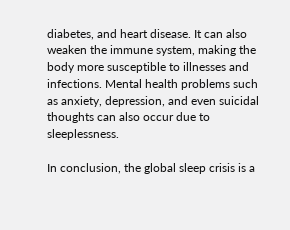diabetes, and heart disease. It can also weaken the immune system, making the body more susceptible to illnesses and infections. Mental health problems such as anxiety, depression, and even suicidal thoughts can also occur due to sleeplessness.

In conclusion, the global sleep crisis is a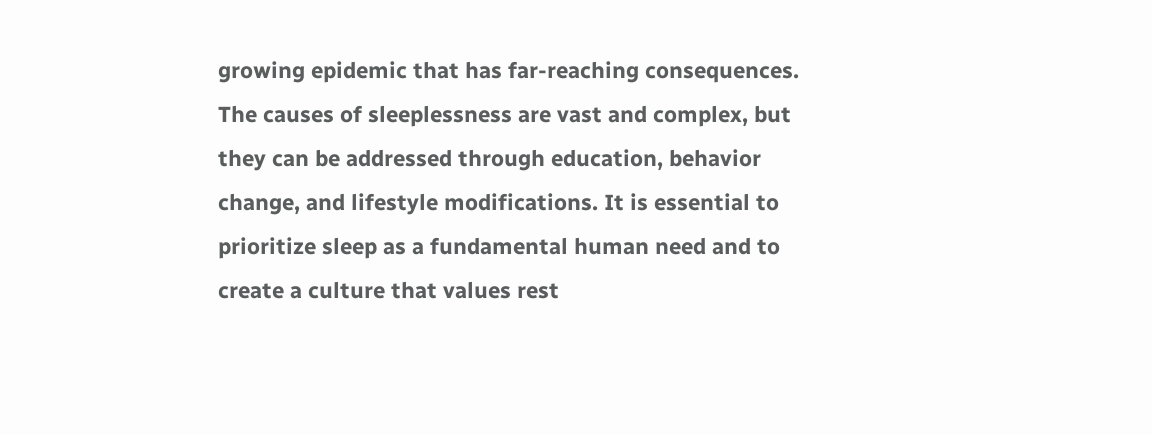growing epidemic that has far-reaching consequences. The causes of sleeplessness are vast and complex, but they can be addressed through education, behavior change, and lifestyle modifications. It is essential to prioritize sleep as a fundamental human need and to create a culture that values rest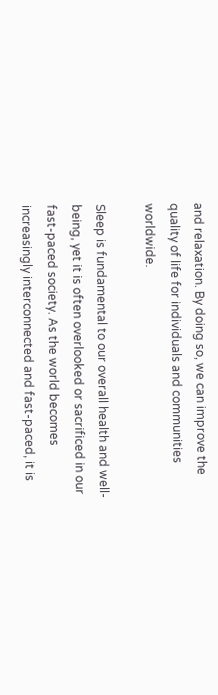and relaxation. By doing so, we can improve the quality of life for individuals and communities worldwide.

Sleep is fundamental to our overall health and well-being, yet it is often overlooked or sacrificed in our fast-paced society. As the world becomes increasingly interconnected and fast-paced, it is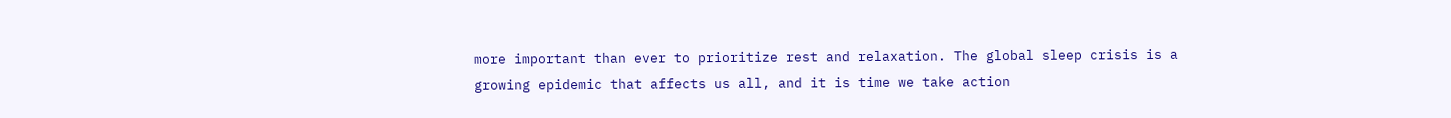more important than ever to prioritize rest and relaxation. The global sleep crisis is a growing epidemic that affects us all, and it is time we take action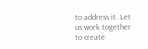to address it. Let us work together to create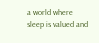a world where sleep is valued and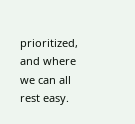prioritized, and where we can all rest easy.